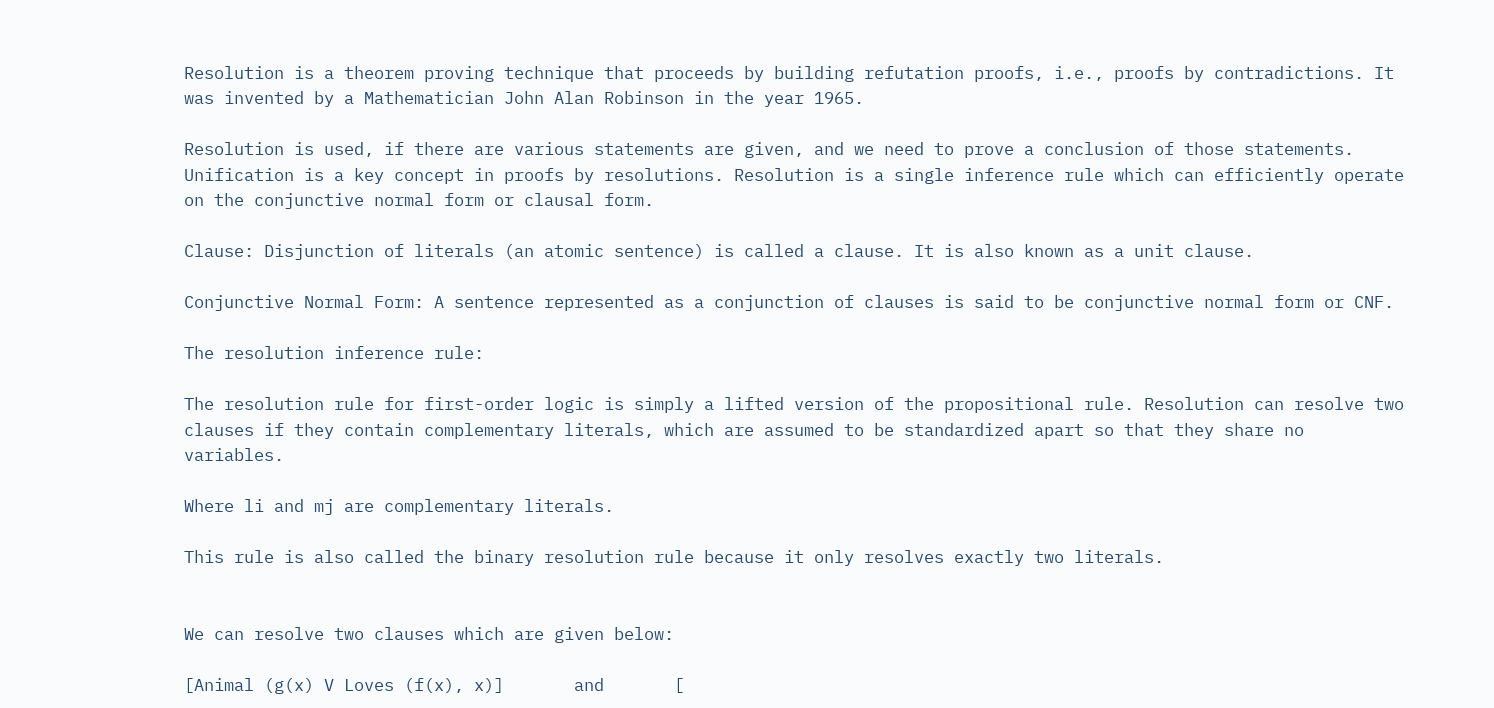Resolution is a theorem proving technique that proceeds by building refutation proofs, i.e., proofs by contradictions. It was invented by a Mathematician John Alan Robinson in the year 1965.

Resolution is used, if there are various statements are given, and we need to prove a conclusion of those statements. Unification is a key concept in proofs by resolutions. Resolution is a single inference rule which can efficiently operate on the conjunctive normal form or clausal form.

Clause: Disjunction of literals (an atomic sentence) is called a clause. It is also known as a unit clause.

Conjunctive Normal Form: A sentence represented as a conjunction of clauses is said to be conjunctive normal form or CNF.

The resolution inference rule:

The resolution rule for first-order logic is simply a lifted version of the propositional rule. Resolution can resolve two clauses if they contain complementary literals, which are assumed to be standardized apart so that they share no variables.

Where li and mj are complementary literals.

This rule is also called the binary resolution rule because it only resolves exactly two literals.


We can resolve two clauses which are given below:

[Animal (g(x) V Loves (f(x), x)]       and       [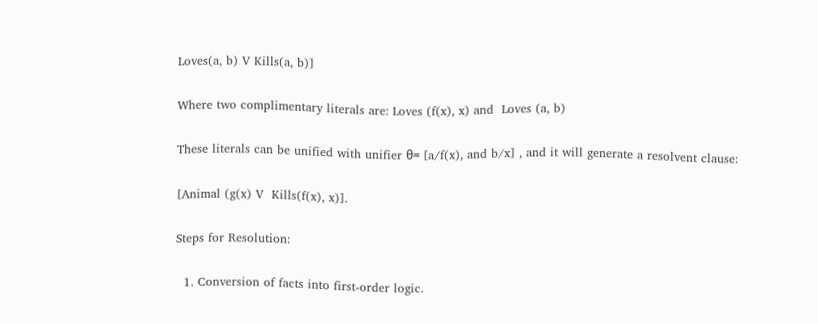Loves(a, b) V Kills(a, b)]

Where two complimentary literals are: Loves (f(x), x) and  Loves (a, b)

These literals can be unified with unifier θ= [a/f(x), and b/x] , and it will generate a resolvent clause:

[Animal (g(x) V  Kills(f(x), x)].

Steps for Resolution:

  1. Conversion of facts into first-order logic.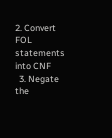2. Convert FOL statements into CNF
  3. Negate the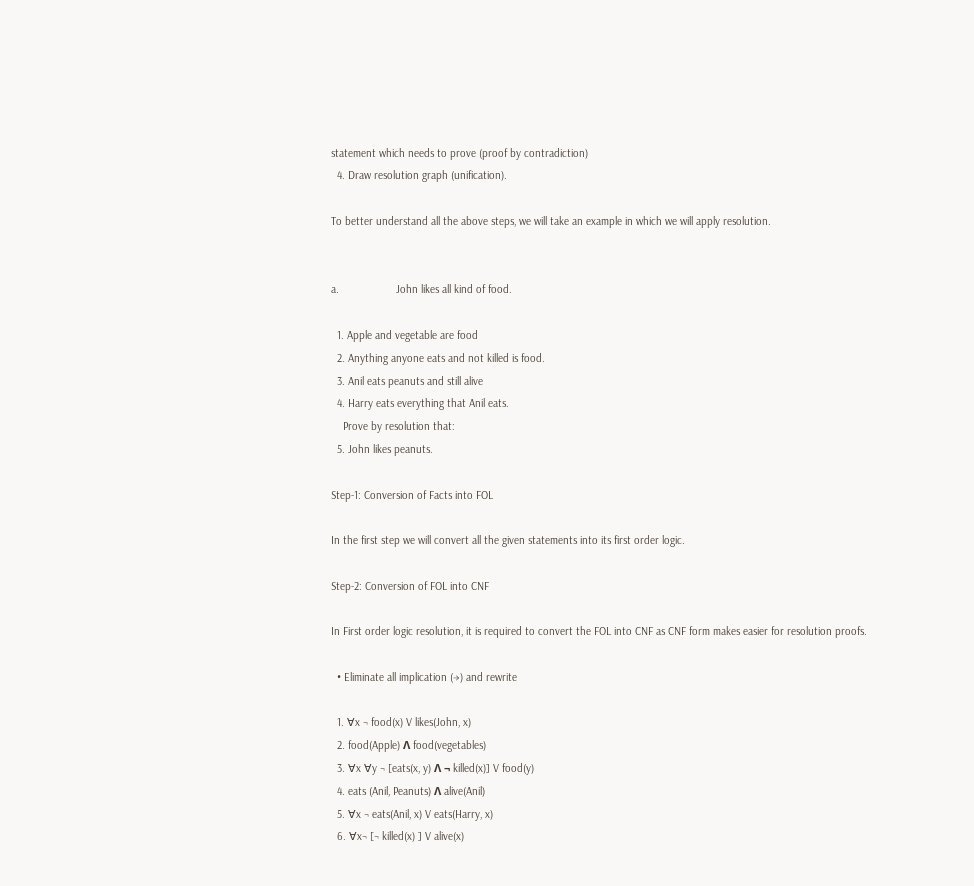statement which needs to prove (proof by contradiction)
  4. Draw resolution graph (unification).

To better understand all the above steps, we will take an example in which we will apply resolution.


a.                   John likes all kind of food.

  1. Apple and vegetable are food
  2. Anything anyone eats and not killed is food.
  3. Anil eats peanuts and still alive
  4. Harry eats everything that Anil eats.
    Prove by resolution that:
  5. John likes peanuts.

Step-1: Conversion of Facts into FOL

In the first step we will convert all the given statements into its first order logic.

Step-2: Conversion of FOL into CNF

In First order logic resolution, it is required to convert the FOL into CNF as CNF form makes easier for resolution proofs.

  • Eliminate all implication (→) and rewrite

  1. ∀x ¬ food(x) V likes(John, x)
  2. food(Apple) Λ food(vegetables)
  3. ∀x ∀y ¬ [eats(x, y) Λ ¬ killed(x)] V food(y)
  4. eats (Anil, Peanuts) Λ alive(Anil)
  5. ∀x ¬ eats(Anil, x) V eats(Harry, x)
  6. ∀x¬ [¬ killed(x) ] V alive(x)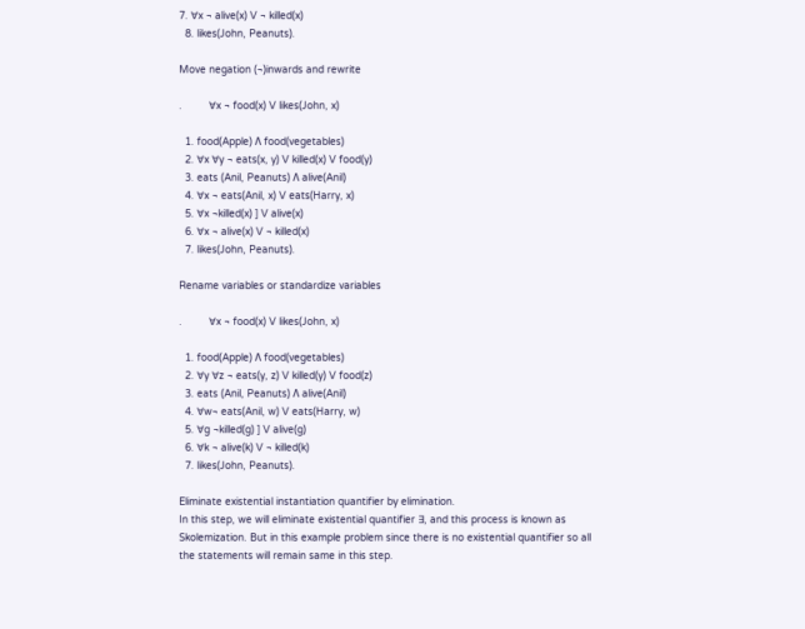7. ∀x ¬ alive(x) V ¬ killed(x)
  8. likes(John, Peanuts).

Move negation (¬)inwards and rewrite

.         ∀x ¬ food(x) V likes(John, x)

  1. food(Apple) Λ food(vegetables)
  2. ∀x ∀y ¬ eats(x, y) V killed(x) V food(y)
  3. eats (Anil, Peanuts) Λ alive(Anil)
  4. ∀x ¬ eats(Anil, x) V eats(Harry, x)
  5. ∀x ¬killed(x) ] V alive(x)
  6. ∀x ¬ alive(x) V ¬ killed(x)
  7. likes(John, Peanuts).

Rename variables or standardize variables

.         ∀x ¬ food(x) V likes(John, x)

  1. food(Apple) Λ food(vegetables)
  2. ∀y ∀z ¬ eats(y, z) V killed(y) V food(z)
  3. eats (Anil, Peanuts) Λ alive(Anil)
  4. ∀w¬ eats(Anil, w) V eats(Harry, w)
  5. ∀g ¬killed(g) ] V alive(g)
  6. ∀k ¬ alive(k) V ¬ killed(k)
  7. likes(John, Peanuts).

Eliminate existential instantiation quantifier by elimination.
In this step, we will eliminate existential quantifier ∃, and this process is known as Skolemization. But in this example problem since there is no existential quantifier so all the statements will remain same in this step.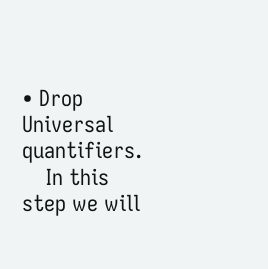• Drop Universal quantifiers.
    In this step we will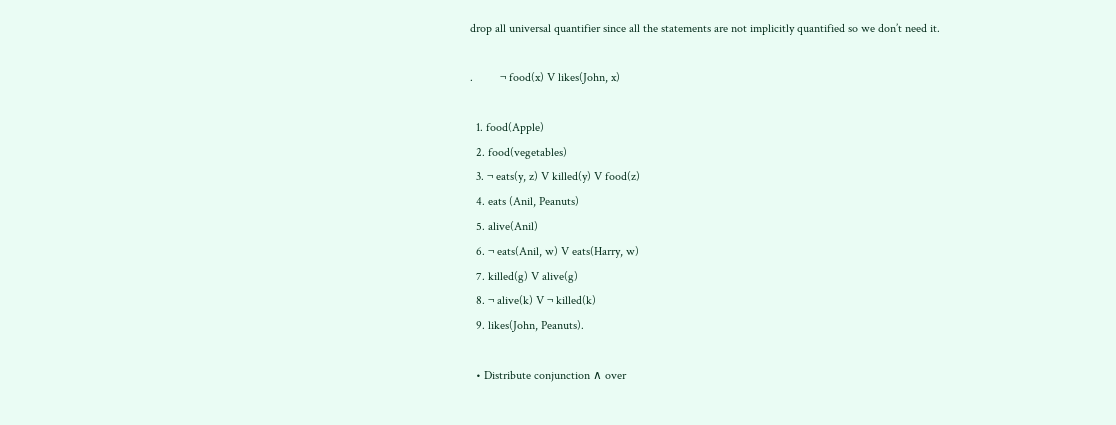drop all universal quantifier since all the statements are not implicitly quantified so we don’t need it.

.         ¬ food(x) V likes(John, x)

  1. food(Apple)
  2. food(vegetables)
  3. ¬ eats(y, z) V killed(y) V food(z)
  4. eats (Anil, Peanuts)
  5. alive(Anil)
  6. ¬ eats(Anil, w) V eats(Harry, w)
  7. killed(g) V alive(g)
  8. ¬ alive(k) V ¬ killed(k)
  9. likes(John, Peanuts).

  • Distribute conjunction ∧ over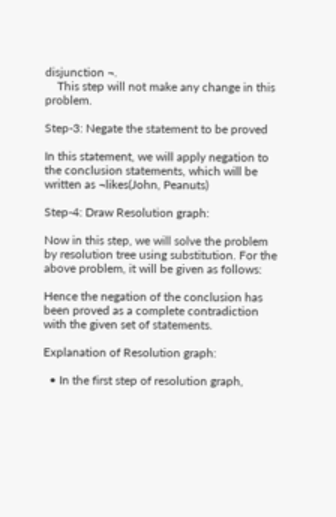disjunction ¬.
    This step will not make any change in this problem.

Step-3: Negate the statement to be proved

In this statement, we will apply negation to the conclusion statements, which will be written as ¬likes(John, Peanuts)

Step-4: Draw Resolution graph:

Now in this step, we will solve the problem by resolution tree using substitution. For the above problem, it will be given as follows:

Hence the negation of the conclusion has been proved as a complete contradiction with the given set of statements.

Explanation of Resolution graph:

  • In the first step of resolution graph,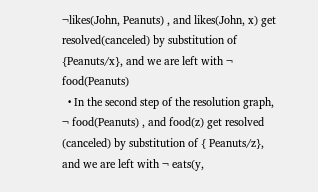¬likes(John, Peanuts) , and likes(John, x) get resolved(canceled) by substitution of {Peanuts/x}, and we are left with ¬ food(Peanuts)
  • In the second step of the resolution graph, ¬ food(Peanuts) , and food(z) get resolved (canceled) by substitution of { Peanuts/z}, and we are left with ¬ eats(y,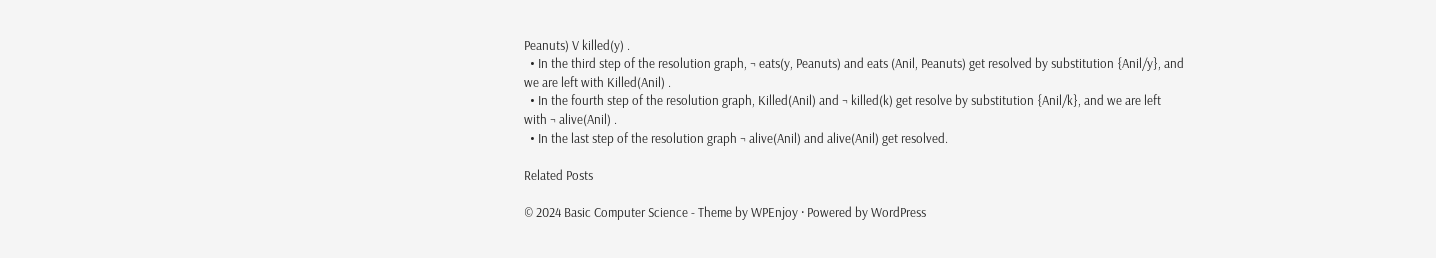Peanuts) V killed(y) .
  • In the third step of the resolution graph, ¬ eats(y, Peanuts) and eats (Anil, Peanuts) get resolved by substitution {Anil/y}, and we are left with Killed(Anil) .
  • In the fourth step of the resolution graph, Killed(Anil) and ¬ killed(k) get resolve by substitution {Anil/k}, and we are left with ¬ alive(Anil) .
  • In the last step of the resolution graph ¬ alive(Anil) and alive(Anil) get resolved.

Related Posts

© 2024 Basic Computer Science - Theme by WPEnjoy · Powered by WordPress